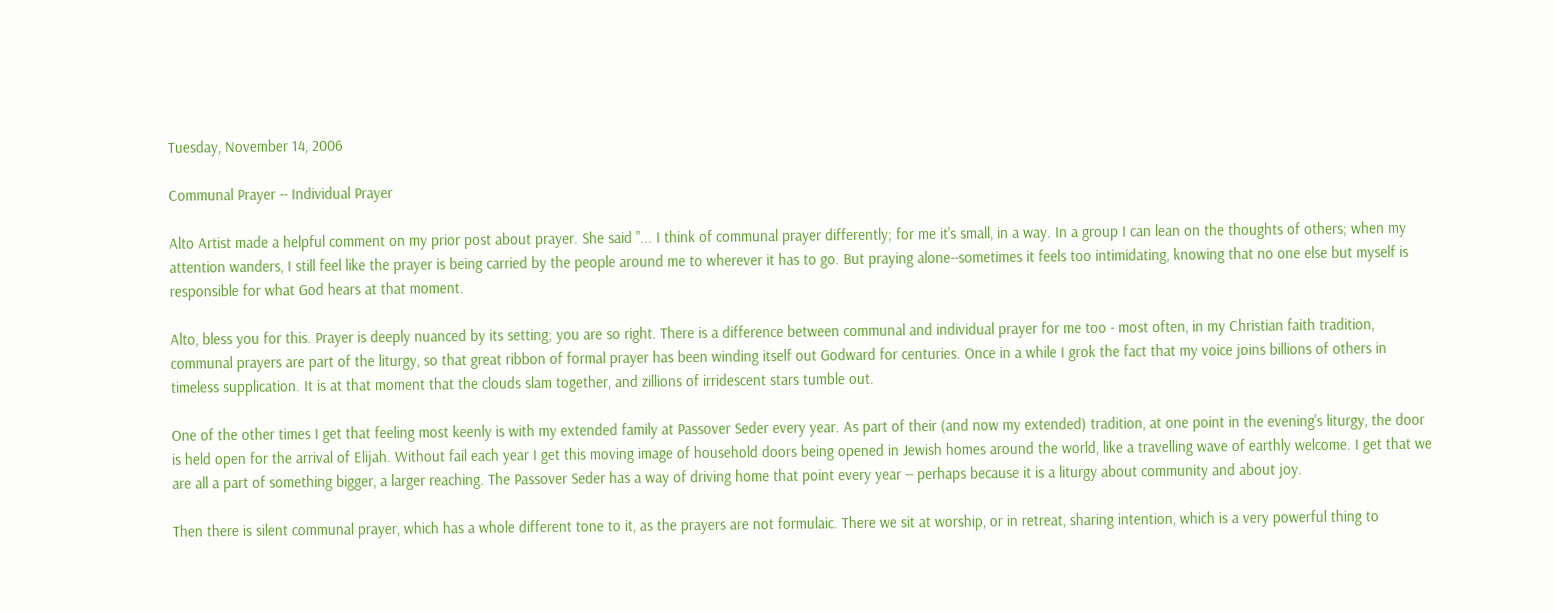Tuesday, November 14, 2006

Communal Prayer -- Individual Prayer

Alto Artist made a helpful comment on my prior post about prayer. She said "... I think of communal prayer differently; for me it's small, in a way. In a group I can lean on the thoughts of others; when my attention wanders, I still feel like the prayer is being carried by the people around me to wherever it has to go. But praying alone--sometimes it feels too intimidating, knowing that no one else but myself is responsible for what God hears at that moment.

Alto, bless you for this. Prayer is deeply nuanced by its setting; you are so right. There is a difference between communal and individual prayer for me too - most often, in my Christian faith tradition, communal prayers are part of the liturgy, so that great ribbon of formal prayer has been winding itself out Godward for centuries. Once in a while I grok the fact that my voice joins billions of others in timeless supplication. It is at that moment that the clouds slam together, and zillions of irridescent stars tumble out.

One of the other times I get that feeling most keenly is with my extended family at Passover Seder every year. As part of their (and now my extended) tradition, at one point in the evening's liturgy, the door is held open for the arrival of Elijah. Without fail each year I get this moving image of household doors being opened in Jewish homes around the world, like a travelling wave of earthly welcome. I get that we are all a part of something bigger, a larger reaching. The Passover Seder has a way of driving home that point every year -- perhaps because it is a liturgy about community and about joy.

Then there is silent communal prayer, which has a whole different tone to it, as the prayers are not formulaic. There we sit at worship, or in retreat, sharing intention, which is a very powerful thing to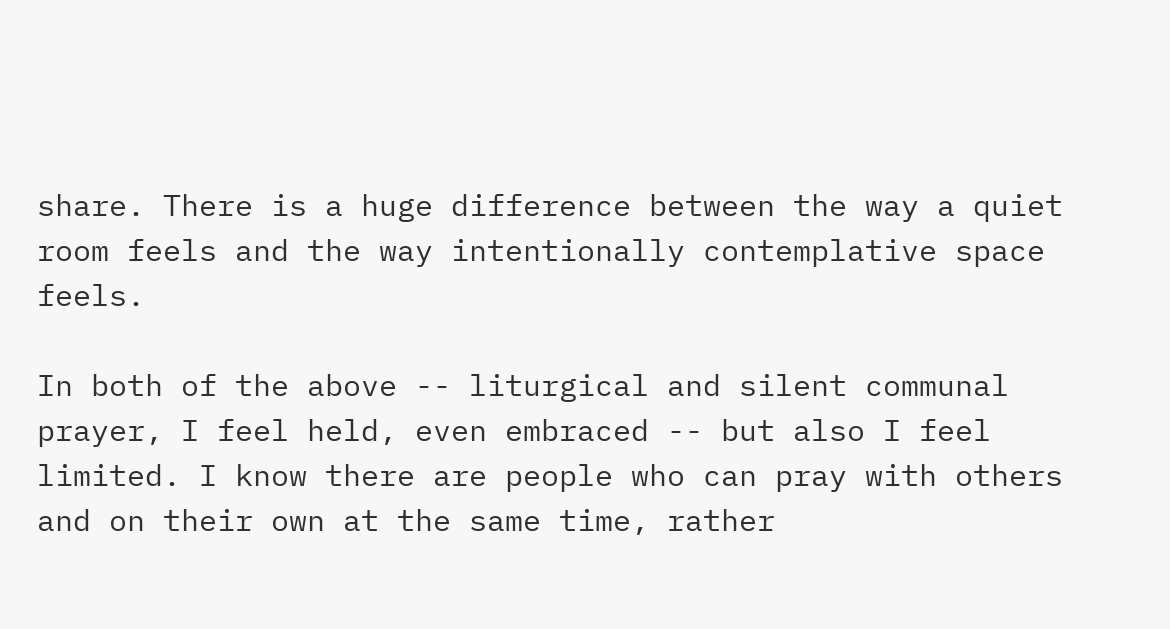share. There is a huge difference between the way a quiet room feels and the way intentionally contemplative space feels.

In both of the above -- liturgical and silent communal prayer, I feel held, even embraced -- but also I feel limited. I know there are people who can pray with others and on their own at the same time, rather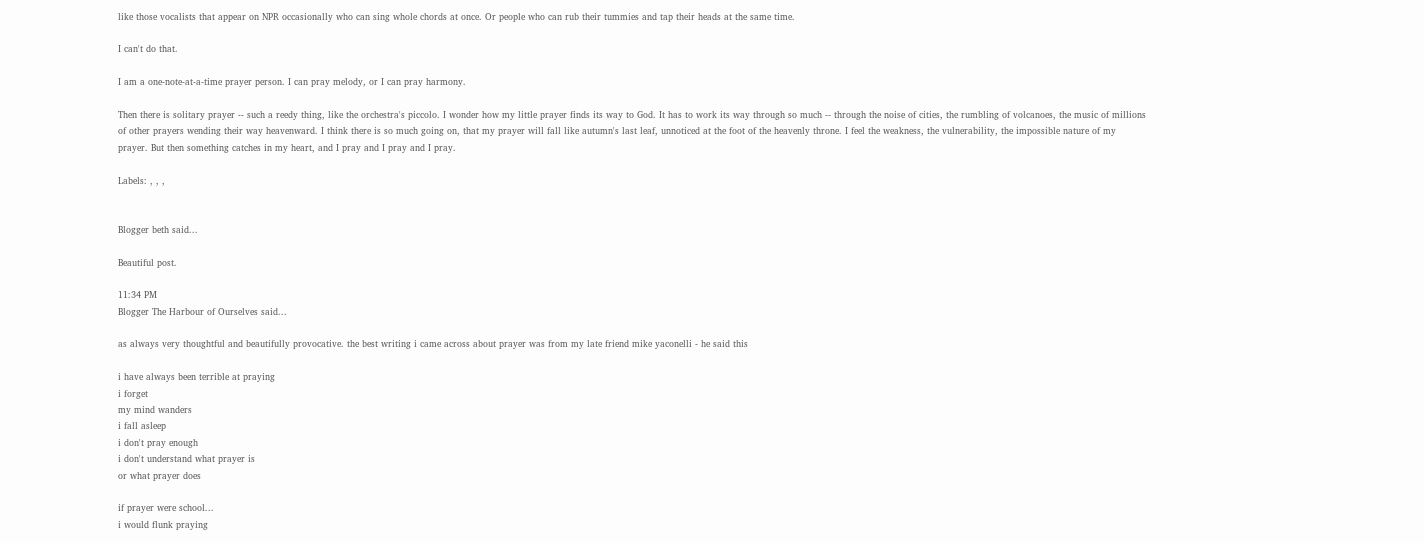like those vocalists that appear on NPR occasionally who can sing whole chords at once. Or people who can rub their tummies and tap their heads at the same time.

I can't do that.

I am a one-note-at-a-time prayer person. I can pray melody, or I can pray harmony.

Then there is solitary prayer -- such a reedy thing, like the orchestra's piccolo. I wonder how my little prayer finds its way to God. It has to work its way through so much -- through the noise of cities, the rumbling of volcanoes, the music of millions of other prayers wending their way heavenward. I think there is so much going on, that my prayer will fall like autumn's last leaf, unnoticed at the foot of the heavenly throne. I feel the weakness, the vulnerability, the impossible nature of my prayer. But then something catches in my heart, and I pray and I pray and I pray.

Labels: , , ,


Blogger beth said...

Beautiful post.

11:34 PM
Blogger The Harbour of Ourselves said...

as always very thoughtful and beautifully provocative. the best writing i came across about prayer was from my late friend mike yaconelli - he said this

i have always been terrible at praying
i forget
my mind wanders
i fall asleep
i don't pray enough
i don't understand what prayer is
or what prayer does

if prayer were school...
i would flunk praying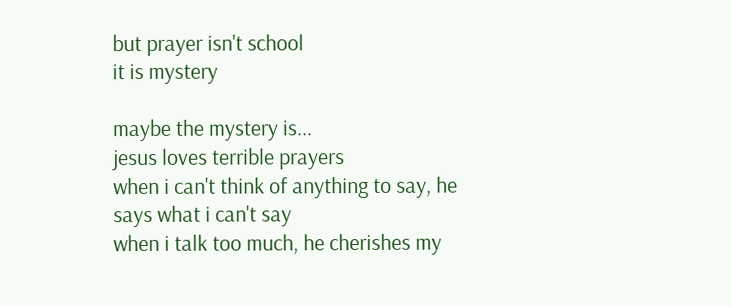but prayer isn't school
it is mystery

maybe the mystery is...
jesus loves terrible prayers
when i can't think of anything to say, he says what i can't say
when i talk too much, he cherishes my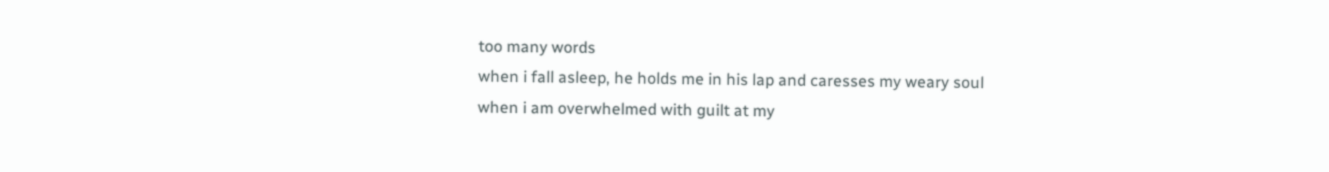too many words
when i fall asleep, he holds me in his lap and caresses my weary soul
when i am overwhelmed with guilt at my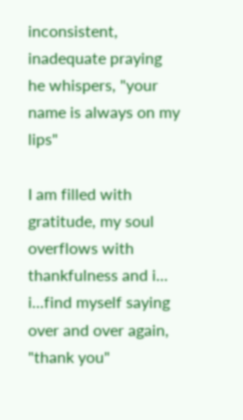inconsistent, inadequate praying
he whispers, "your name is always on my lips"

I am filled with gratitude, my soul overflows with thankfulness and i...
i...find myself saying over and over again,
"thank you"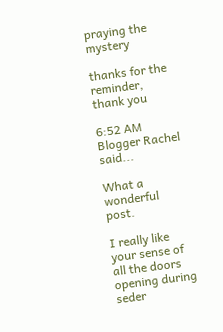praying the mystery

thanks for the reminder, thank you

6:52 AM
Blogger Rachel said...

What a wonderful post.

I really like your sense of all the doors opening during seder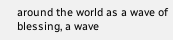around the world as a wave of blessing, a wave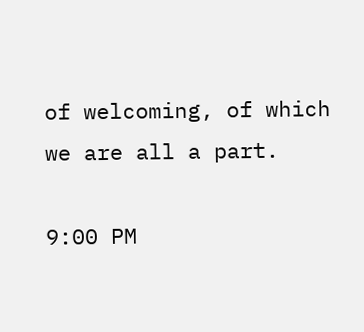of welcoming, of which we are all a part.

9:00 PM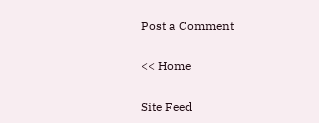Post a Comment

<< Home

Site Feed